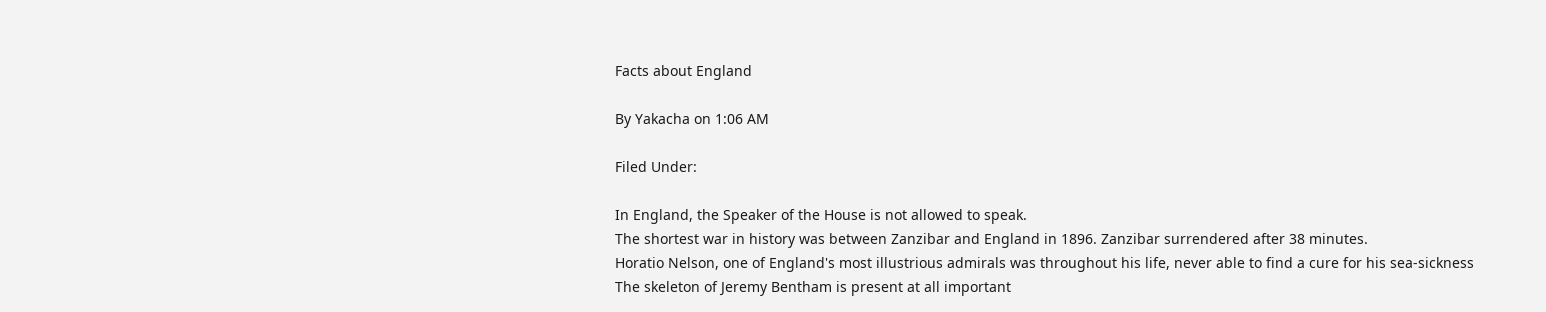Facts about England

By Yakacha on 1:06 AM

Filed Under:

In England, the Speaker of the House is not allowed to speak.
The shortest war in history was between Zanzibar and England in 1896. Zanzibar surrendered after 38 minutes.
Horatio Nelson, one of England's most illustrious admirals was throughout his life, never able to find a cure for his sea-sickness
The skeleton of Jeremy Bentham is present at all important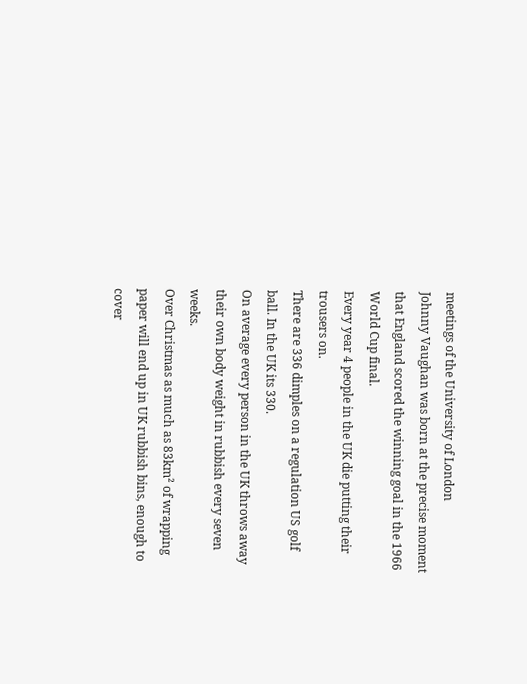meetings of the University of London
Johnny Vaughan was born at the precise moment that England scored the winning goal in the 1966 World Cup final.
Every year 4 people in the UK die putting their trousers on.
There are 336 dimples on a regulation US golf ball. In the UK its 330.
On average every person in the UK throws away their own body weight in rubbish every seven weeks.
Over Christmas as much as 83km² of wrapping paper will end up in UK rubbish bins, enough to cover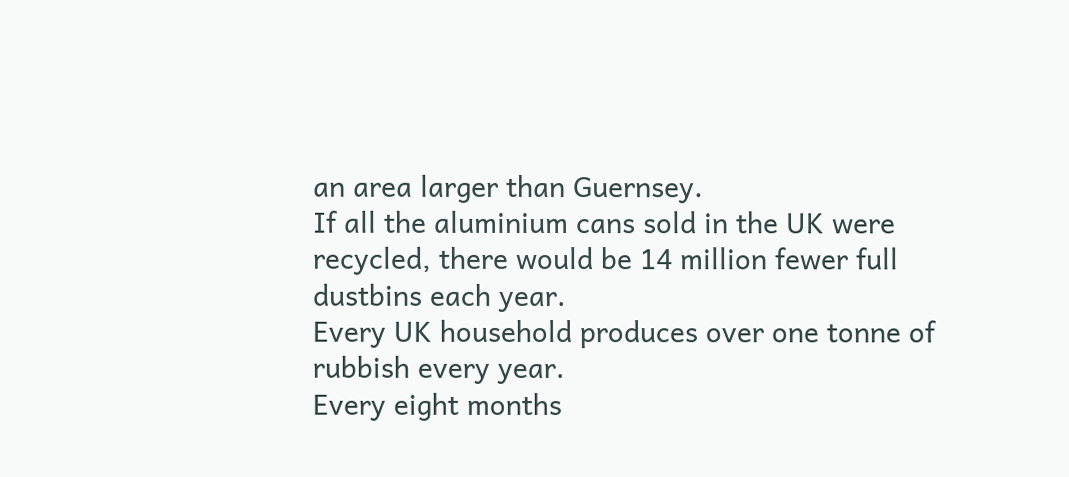an area larger than Guernsey.
If all the aluminium cans sold in the UK were recycled, there would be 14 million fewer full dustbins each year.
Every UK household produces over one tonne of rubbish every year.
Every eight months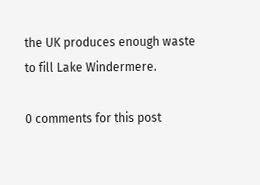the UK produces enough waste to fill Lake Windermere.

0 comments for this post